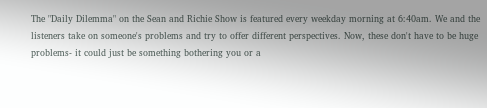The "Daily Dilemma" on the Sean and Richie Show is featured every weekday morning at 6:40am. We and the listeners take on someone's problems and try to offer different perspectives. Now, these don't have to be huge problems- it could just be something bothering you or a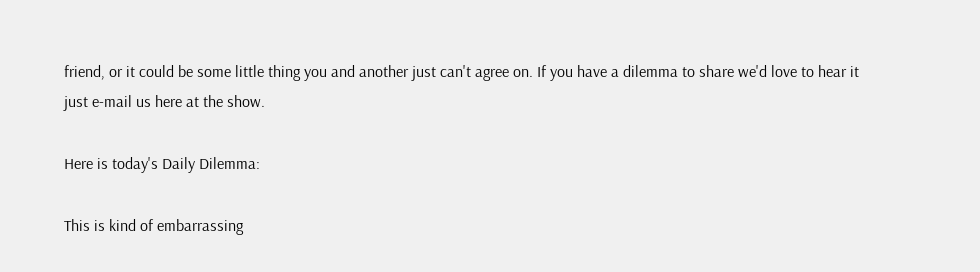friend, or it could be some little thing you and another just can't agree on. If you have a dilemma to share we'd love to hear it just e-mail us here at the show.

Here is today's Daily Dilemma:

This is kind of embarrassing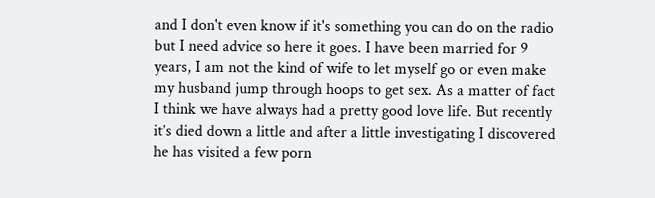and I don't even know if it's something you can do on the radio but I need advice so here it goes. I have been married for 9 years, I am not the kind of wife to let myself go or even make my husband jump through hoops to get sex. As a matter of fact I think we have always had a pretty good love life. But recently it’s died down a little and after a little investigating I discovered he has visited a few porn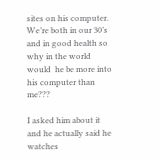sites on his computer. We’re both in our 30’s and in good health so why in the world would  he be more into his computer than  me???

I asked him about it and he actually said he watches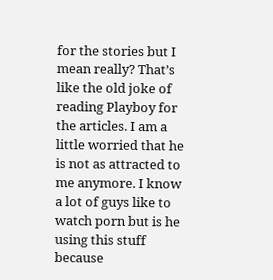for the stories but I mean really? That’s like the old joke of reading Playboy for the articles. I am a little worried that he is not as attracted to me anymore. I know a lot of guys like to watch porn but is he using this stuff because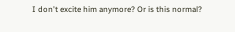I don't excite him anymore? Or is this normal?